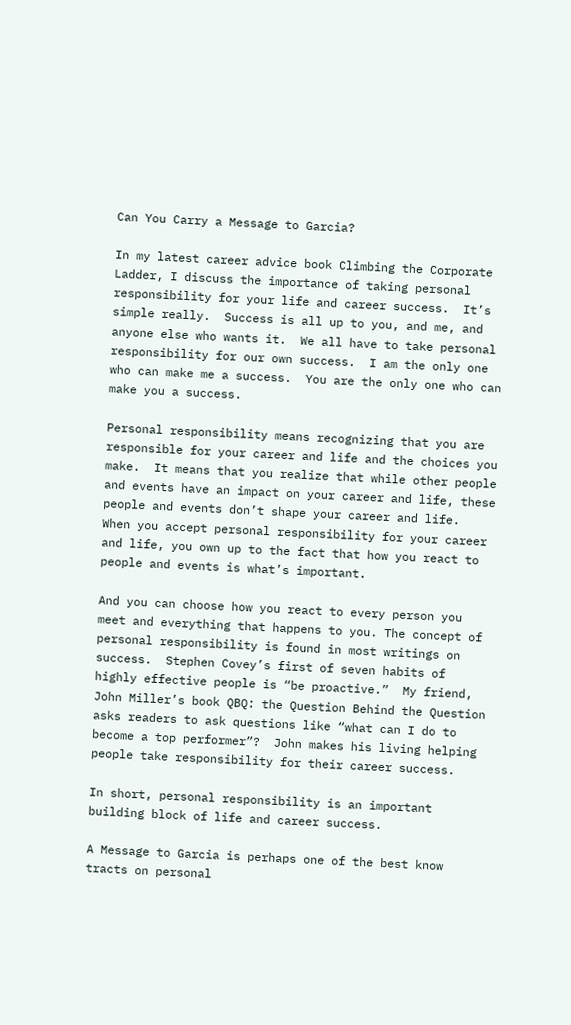Can You Carry a Message to Garcia?

In my latest career advice book Climbing the Corporate Ladder, I discuss the importance of taking personal responsibility for your life and career success.  It’s simple really.  Success is all up to you, and me, and anyone else who wants it.  We all have to take personal responsibility for our own success.  I am the only one who can make me a success.  You are the only one who can make you a success.

Personal responsibility means recognizing that you are responsible for your career and life and the choices you make.  It means that you realize that while other people and events have an impact on your career and life, these people and events don’t shape your career and life.  When you accept personal responsibility for your career and life, you own up to the fact that how you react to people and events is what’s important.

And you can choose how you react to every person you meet and everything that happens to you. The concept of personal responsibility is found in most writings on success.  Stephen Covey’s first of seven habits of highly effective people is “be proactive.”  My friend, John Miller’s book QBQ: the Question Behind the Question asks readers to ask questions like “what can I do to become a top performer”?  John makes his living helping people take responsibility for their career success.

In short, personal responsibility is an important building block of life and career success.

A Message to Garcia is perhaps one of the best know tracts on personal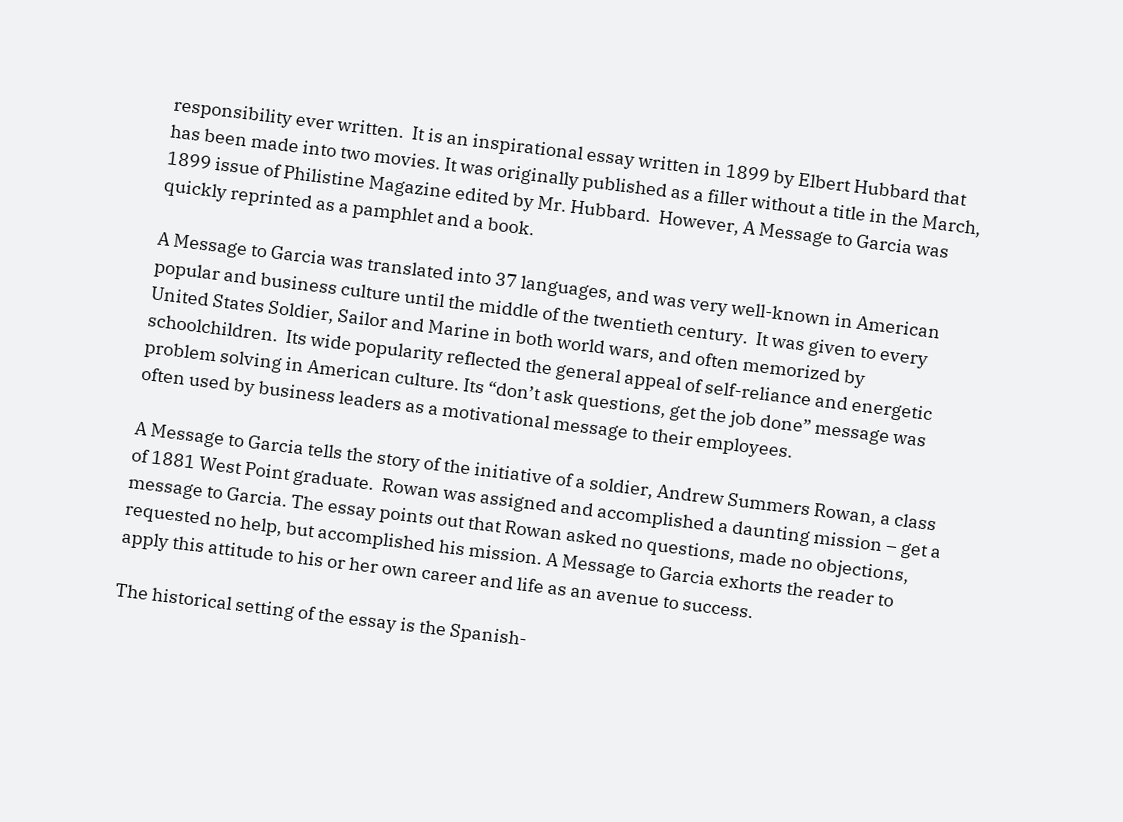responsibility ever written.  It is an inspirational essay written in 1899 by Elbert Hubbard that has been made into two movies. It was originally published as a filler without a title in the March, 1899 issue of Philistine Magazine edited by Mr. Hubbard.  However, A Message to Garcia was quickly reprinted as a pamphlet and a book.

A Message to Garcia was translated into 37 languages, and was very well-known in American popular and business culture until the middle of the twentieth century.  It was given to every United States Soldier, Sailor and Marine in both world wars, and often memorized by schoolchildren.  Its wide popularity reflected the general appeal of self-reliance and energetic problem solving in American culture. Its “don’t ask questions, get the job done” message was often used by business leaders as a motivational message to their employees.

A Message to Garcia tells the story of the initiative of a soldier, Andrew Summers Rowan, a class of 1881 West Point graduate.  Rowan was assigned and accomplished a daunting mission – get a message to Garcia. The essay points out that Rowan asked no questions, made no objections, requested no help, but accomplished his mission. A Message to Garcia exhorts the reader to apply this attitude to his or her own career and life as an avenue to success.

The historical setting of the essay is the Spanish-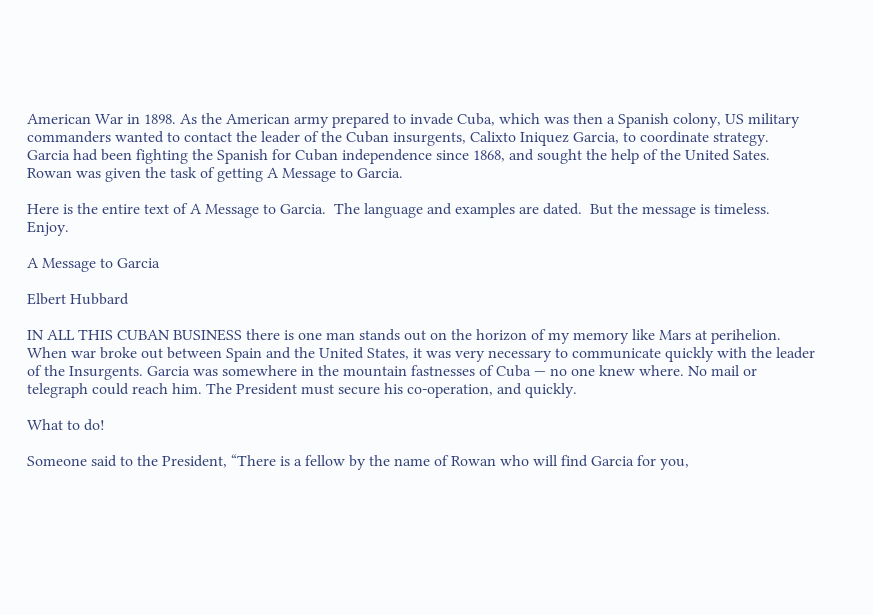American War in 1898. As the American army prepared to invade Cuba, which was then a Spanish colony, US military commanders wanted to contact the leader of the Cuban insurgents, Calixto Iniquez Garcia, to coordinate strategy.  Garcia had been fighting the Spanish for Cuban independence since 1868, and sought the help of the United Sates.  Rowan was given the task of getting A Message to Garcia.

Here is the entire text of A Message to Garcia.  The language and examples are dated.  But the message is timeless.  Enjoy.

A Message to Garcia

Elbert Hubbard

IN ALL THIS CUBAN BUSINESS there is one man stands out on the horizon of my memory like Mars at perihelion. When war broke out between Spain and the United States, it was very necessary to communicate quickly with the leader of the Insurgents. Garcia was somewhere in the mountain fastnesses of Cuba — no one knew where. No mail or telegraph could reach him. The President must secure his co-operation, and quickly.

What to do!

Someone said to the President, “There is a fellow by the name of Rowan who will find Garcia for you,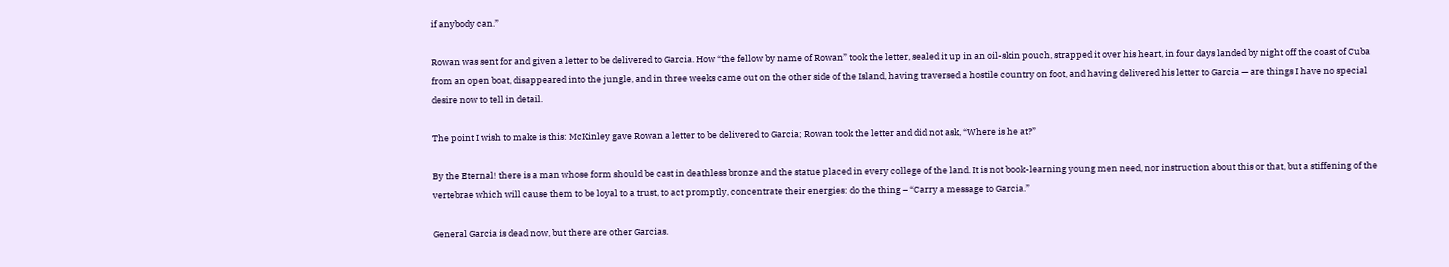if anybody can.”

Rowan was sent for and given a letter to be delivered to Garcia. How “the fellow by name of Rowan” took the letter, sealed it up in an oil-skin pouch, strapped it over his heart, in four days landed by night off the coast of Cuba from an open boat, disappeared into the jungle, and in three weeks came out on the other side of the Island, having traversed a hostile country on foot, and having delivered his letter to Garcia — are things I have no special desire now to tell in detail.

The point I wish to make is this: McKinley gave Rowan a letter to be delivered to Garcia; Rowan took the letter and did not ask, “Where is he at?”

By the Eternal! there is a man whose form should be cast in deathless bronze and the statue placed in every college of the land. It is not book-learning young men need, nor instruction about this or that, but a stiffening of the vertebrae which will cause them to be loyal to a trust, to act promptly, concentrate their energies: do the thing – “Carry a message to Garcia.”

General Garcia is dead now, but there are other Garcias.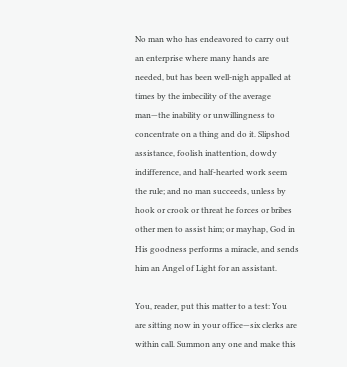No man who has endeavored to carry out an enterprise where many hands are needed, but has been well-nigh appalled at times by the imbecility of the average man—the inability or unwillingness to concentrate on a thing and do it. Slipshod assistance, foolish inattention, dowdy indifference, and half-hearted work seem the rule; and no man succeeds, unless by hook or crook or threat he forces or bribes other men to assist him; or mayhap, God in His goodness performs a miracle, and sends him an Angel of Light for an assistant.

You, reader, put this matter to a test: You are sitting now in your office—six clerks are within call. Summon any one and make this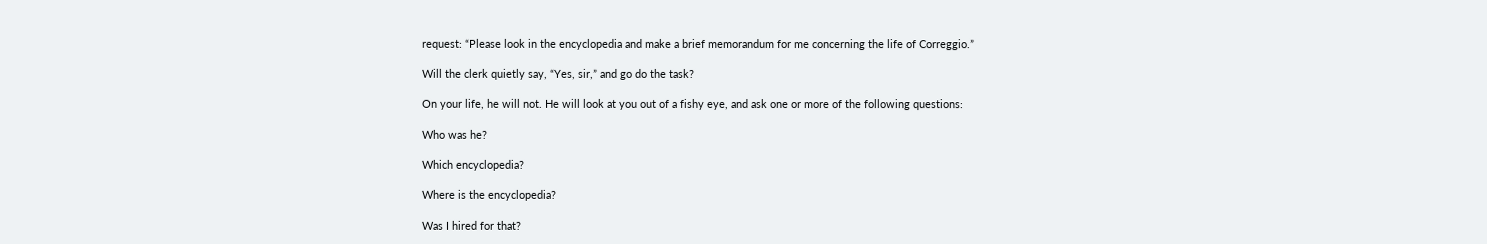request: “Please look in the encyclopedia and make a brief memorandum for me concerning the life of Correggio.”

Will the clerk quietly say, “Yes, sir,” and go do the task?

On your life, he will not. He will look at you out of a fishy eye, and ask one or more of the following questions:

Who was he?

Which encyclopedia?

Where is the encyclopedia?

Was I hired for that?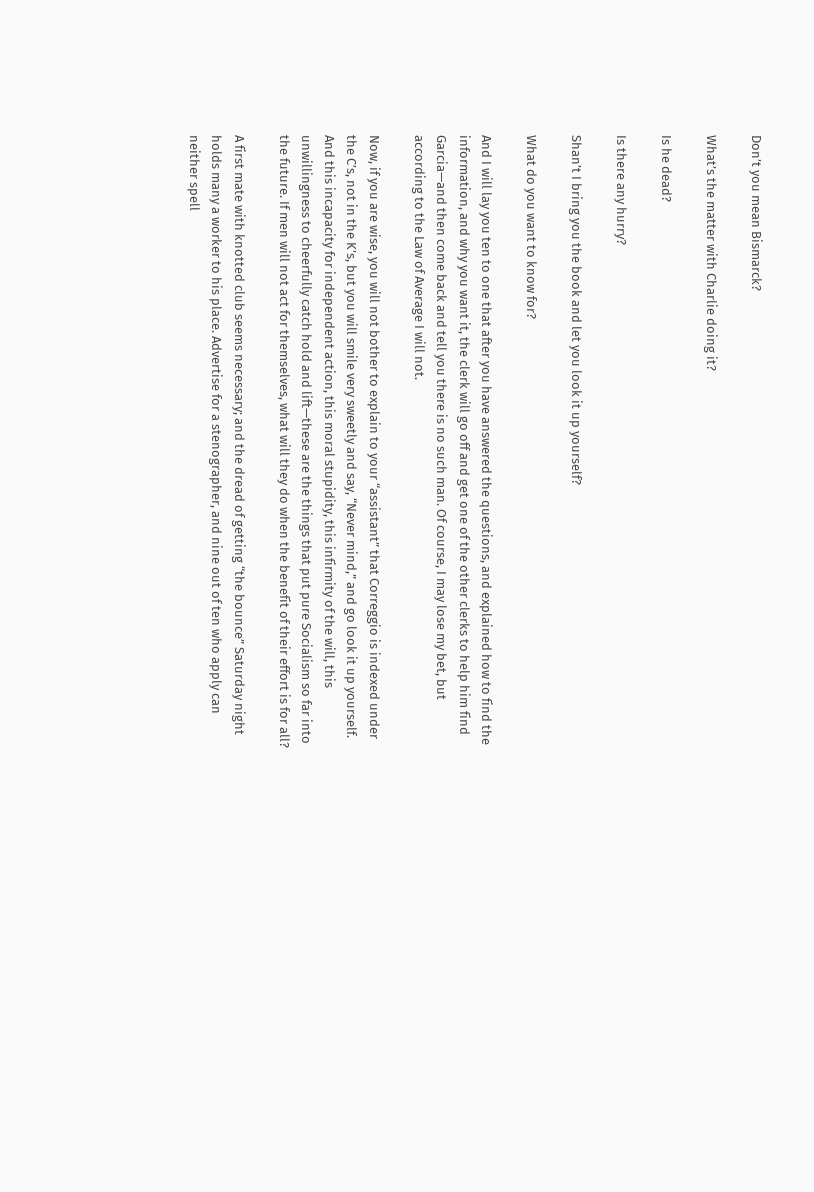Don’t you mean Bismarck?

What’s the matter with Charlie doing it?

Is he dead?

Is there any hurry?

Shan’t I bring you the book and let you look it up yourself?

What do you want to know for?

And I will lay you ten to one that after you have answered the questions, and explained how to find the information, and why you want it, the clerk will go off and get one of the other clerks to help him find Garcia—and then come back and tell you there is no such man. Of course, I may lose my bet, but according to the Law of Average I will not.

Now, if you are wise, you will not bother to explain to your “assistant” that Correggio is indexed under the C’s, not in the K’s, but you will smile very sweetly and say, “Never mind,” and go look it up yourself. And this incapacity for independent action, this moral stupidity, this infirmity of the will, this unwillingness to cheerfully catch hold and lift—these are the things that put pure Socialism so far into the future. If men will not act for themselves, what will they do when the benefit of their effort is for all?

A first mate with knotted club seems necessary; and the dread of getting “the bounce” Saturday night holds many a worker to his place. Advertise for a stenographer, and nine out of ten who apply can neither spell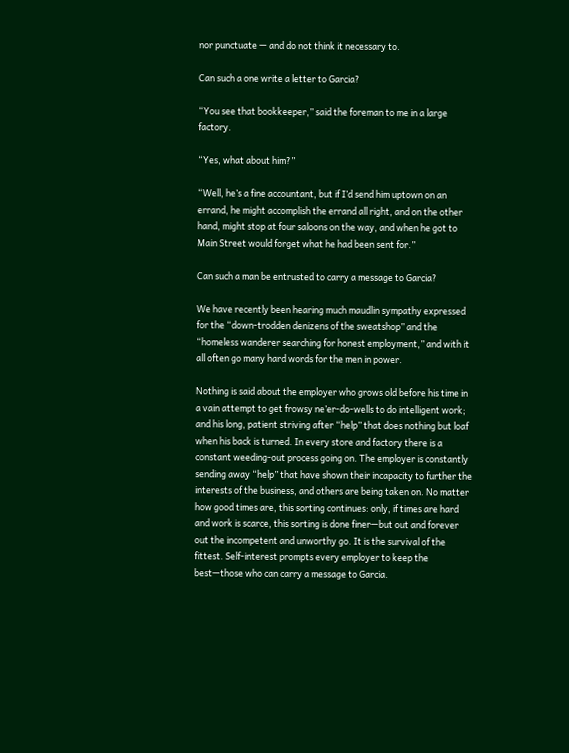nor punctuate — and do not think it necessary to.

Can such a one write a letter to Garcia?

“You see that bookkeeper,” said the foreman to me in a large factory.

“Yes, what about him?”

“Well, he’s a fine accountant, but if I’d send him uptown on an errand, he might accomplish the errand all right, and on the other hand, might stop at four saloons on the way, and when he got to Main Street would forget what he had been sent for.”

Can such a man be entrusted to carry a message to Garcia?

We have recently been hearing much maudlin sympathy expressed for the “down-trodden denizens of the sweatshop” and the “homeless wanderer searching for honest employment,” and with it all often go many hard words for the men in power.

Nothing is said about the employer who grows old before his time in a vain attempt to get frowsy ne’er-do-wells to do intelligent work; and his long, patient striving after “help” that does nothing but loaf when his back is turned. In every store and factory there is a constant weeding-out process going on. The employer is constantly sending away “help” that have shown their incapacity to further the interests of the business, and others are being taken on. No matter how good times are, this sorting continues: only, if times are hard and work is scarce, this sorting is done finer—but out and forever out the incompetent and unworthy go. It is the survival of the fittest. Self-interest prompts every employer to keep the best—those who can carry a message to Garcia.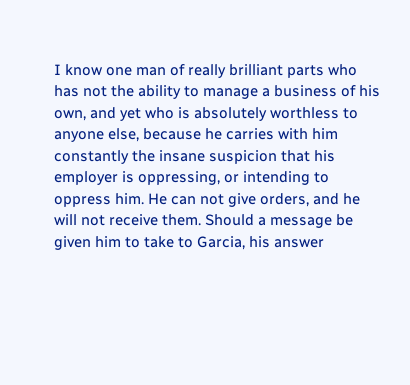I know one man of really brilliant parts who has not the ability to manage a business of his own, and yet who is absolutely worthless to anyone else, because he carries with him constantly the insane suspicion that his employer is oppressing, or intending to oppress him. He can not give orders, and he will not receive them. Should a message be given him to take to Garcia, his answer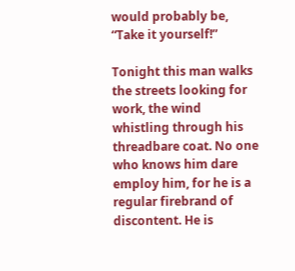would probably be, “Take it yourself!”

Tonight this man walks the streets looking for work, the wind whistling through his threadbare coat. No one who knows him dare employ him, for he is a regular firebrand of discontent. He is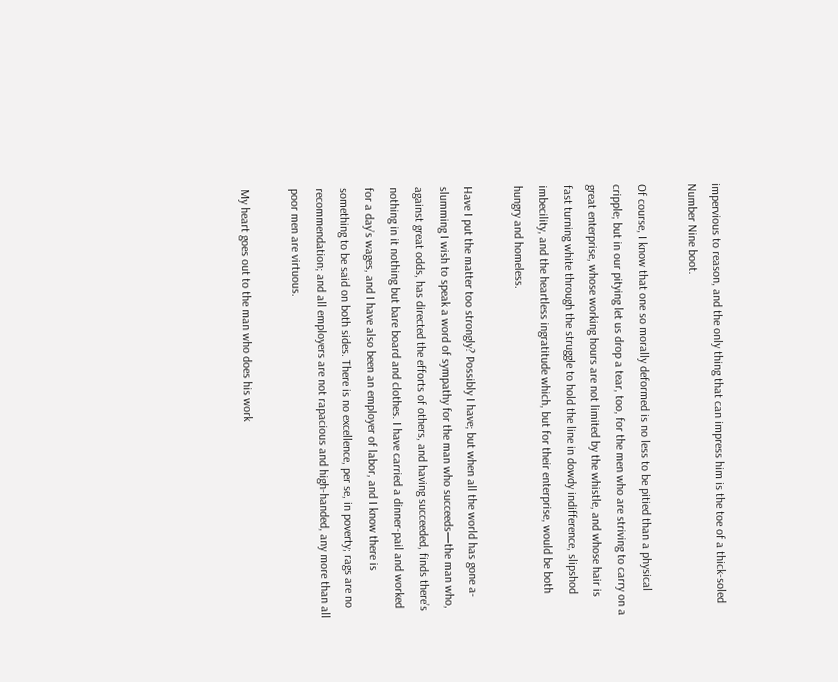impervious to reason, and the only thing that can impress him is the toe of a thick-soled Number Nine boot.

Of course, I know that one so morally deformed is no less to be pitied than a physical cripple; but in our pitying let us drop a tear, too, for the men who are striving to carry on a great enterprise, whose working hours are not limited by the whistle, and whose hair is fast turning white through the struggle to hold the line in dowdy indifference, slipshod imbecility, and the heartless ingratitude which, but for their enterprise, would be both hungry and homeless.

Have I put the matter too strongly? Possibly I have; but when all the world has gone a-slumming I wish to speak a word of sympathy for the man who succeeds—the man who, against great odds, has directed the efforts of others, and having succeeded, finds there’s nothing in it nothing but bare board and clothes. I have carried a dinner-pail and worked for a day’s wages, and I have also been an employer of labor, and I know there is something to be said on both sides. There is no excellence, per se, in poverty; rags are no recommendation; and all employers are not rapacious and high-handed, any more than all poor men are virtuous.

My heart goes out to the man who does his work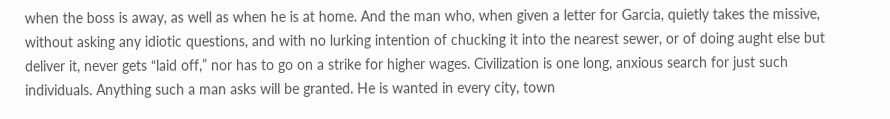when the boss is away, as well as when he is at home. And the man who, when given a letter for Garcia, quietly takes the missive, without asking any idiotic questions, and with no lurking intention of chucking it into the nearest sewer, or of doing aught else but deliver it, never gets “laid off,” nor has to go on a strike for higher wages. Civilization is one long, anxious search for just such individuals. Anything such a man asks will be granted. He is wanted in every city, town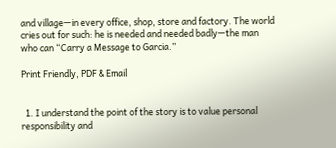and village—in every office, shop, store and factory. The world cries out for such: he is needed and needed badly—the man who can “Carry a Message to Garcia.”

Print Friendly, PDF & Email


  1. I understand the point of the story is to value personal responsibility and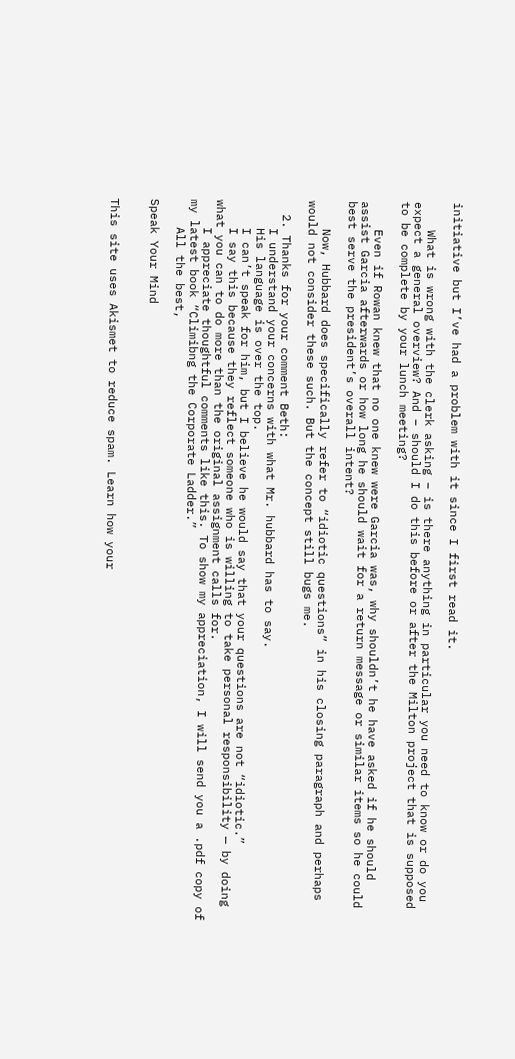initiative but I’ve had a problem with it since I first read it.

    What is wrong with the clerk asking – is there anything in particular you need to know or do you expect a general overview? And – should I do this before or after the Milton project that is supposed to be complete by your lunch meeting?

    Even if Rowan knew that no one knew were Garcia was, why shouldn’t he have asked if he should assist Garcia afterwards or how long he should wait for a return message or similar items so he could best serve the president’s overall intent?

    Now, Hubbard does specifically refer to “idiotic questions” in his closing paragraph and perhaps would not consider these such. But the concept still bugs me.

  2. Thanks for your comment Beth:
    I understand your concerns with what Mr. hubbard has to say.
    His language is over the top.
    I can’t speak for him, but I believe he would say that your questions are not “idiotic.”
    I say this because they reflect someone who is willing to take personal responsibility — by doing what you can to do more than the original assignment calls for.
    I appreciate thoughtful comments like this. To show my appreciation, I will send you a .pdf copy of my latest book “Climibng the Corporate Ladder.”
    All the best,

Speak Your Mind


This site uses Akismet to reduce spam. Learn how your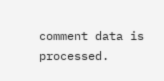comment data is processed.